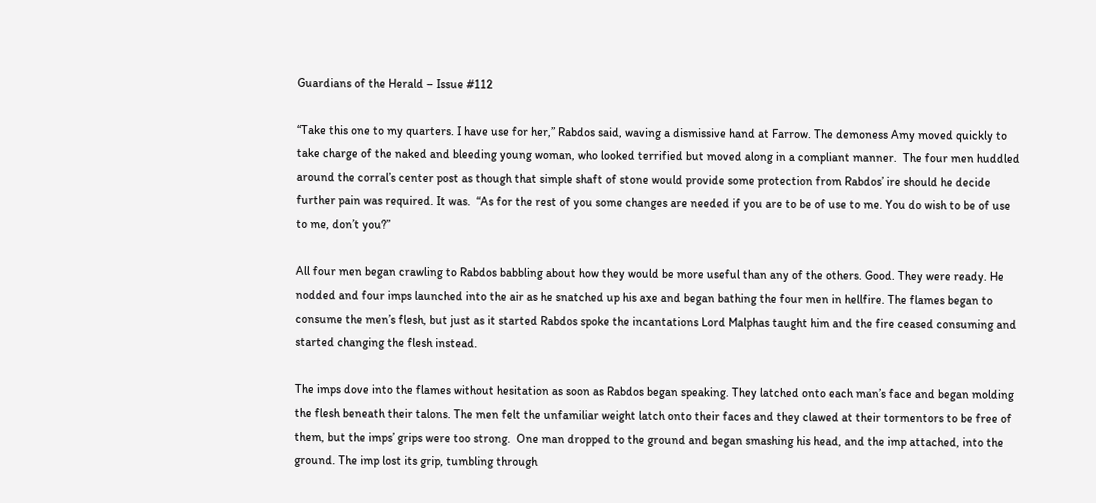Guardians of the Herald – Issue #112

“Take this one to my quarters. I have use for her,” Rabdos said, waving a dismissive hand at Farrow. The demoness Amy moved quickly to take charge of the naked and bleeding young woman, who looked terrified but moved along in a compliant manner.  The four men huddled around the corral’s center post as though that simple shaft of stone would provide some protection from Rabdos’ ire should he decide further pain was required. It was.  “As for the rest of you some changes are needed if you are to be of use to me. You do wish to be of use to me, don’t you?”

All four men began crawling to Rabdos babbling about how they would be more useful than any of the others. Good. They were ready. He nodded and four imps launched into the air as he snatched up his axe and began bathing the four men in hellfire. The flames began to consume the men’s flesh, but just as it started Rabdos spoke the incantations Lord Malphas taught him and the fire ceased consuming and started changing the flesh instead.

The imps dove into the flames without hesitation as soon as Rabdos began speaking. They latched onto each man’s face and began molding the flesh beneath their talons. The men felt the unfamiliar weight latch onto their faces and they clawed at their tormentors to be free of them, but the imps’ grips were too strong.  One man dropped to the ground and began smashing his head, and the imp attached, into the ground. The imp lost its grip, tumbling through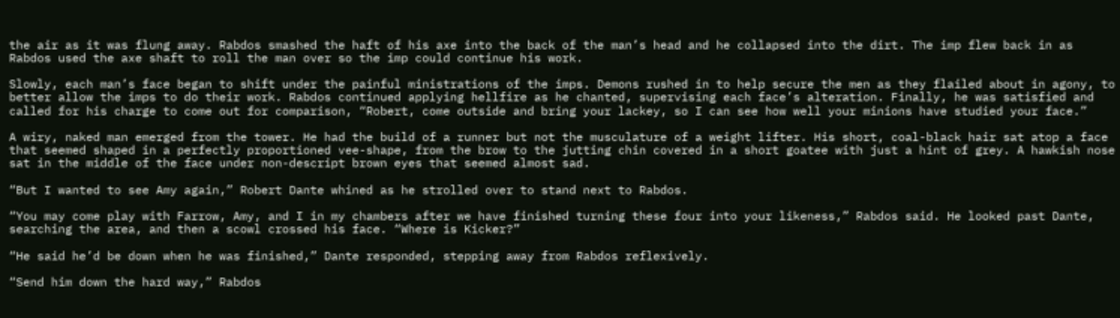the air as it was flung away. Rabdos smashed the haft of his axe into the back of the man’s head and he collapsed into the dirt. The imp flew back in as Rabdos used the axe shaft to roll the man over so the imp could continue his work.

Slowly, each man’s face began to shift under the painful ministrations of the imps. Demons rushed in to help secure the men as they flailed about in agony, to better allow the imps to do their work. Rabdos continued applying hellfire as he chanted, supervising each face’s alteration. Finally, he was satisfied and called for his charge to come out for comparison, “Robert, come outside and bring your lackey, so I can see how well your minions have studied your face.”

A wiry, naked man emerged from the tower. He had the build of a runner but not the musculature of a weight lifter. His short, coal-black hair sat atop a face that seemed shaped in a perfectly proportioned vee-shape, from the brow to the jutting chin covered in a short goatee with just a hint of grey. A hawkish nose sat in the middle of the face under non-descript brown eyes that seemed almost sad.

“But I wanted to see Amy again,” Robert Dante whined as he strolled over to stand next to Rabdos.

“You may come play with Farrow, Amy, and I in my chambers after we have finished turning these four into your likeness,” Rabdos said. He looked past Dante, searching the area, and then a scowl crossed his face. “Where is Kicker?”

“He said he’d be down when he was finished,” Dante responded, stepping away from Rabdos reflexively.

“Send him down the hard way,” Rabdos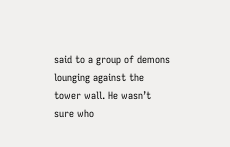said to a group of demons lounging against the tower wall. He wasn’t sure who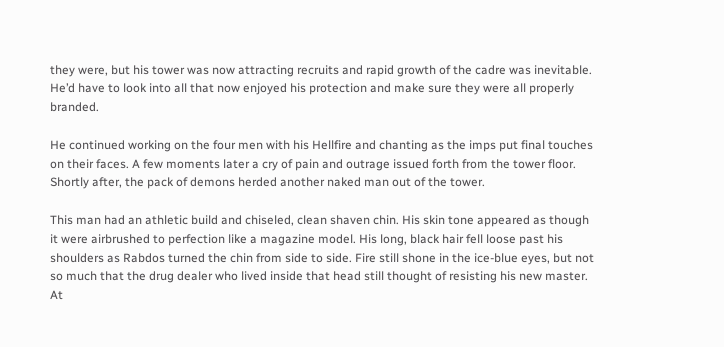they were, but his tower was now attracting recruits and rapid growth of the cadre was inevitable. He’d have to look into all that now enjoyed his protection and make sure they were all properly branded.

He continued working on the four men with his Hellfire and chanting as the imps put final touches on their faces. A few moments later a cry of pain and outrage issued forth from the tower floor. Shortly after, the pack of demons herded another naked man out of the tower.

This man had an athletic build and chiseled, clean shaven chin. His skin tone appeared as though it were airbrushed to perfection like a magazine model. His long, black hair fell loose past his shoulders as Rabdos turned the chin from side to side. Fire still shone in the ice-blue eyes, but not so much that the drug dealer who lived inside that head still thought of resisting his new master. At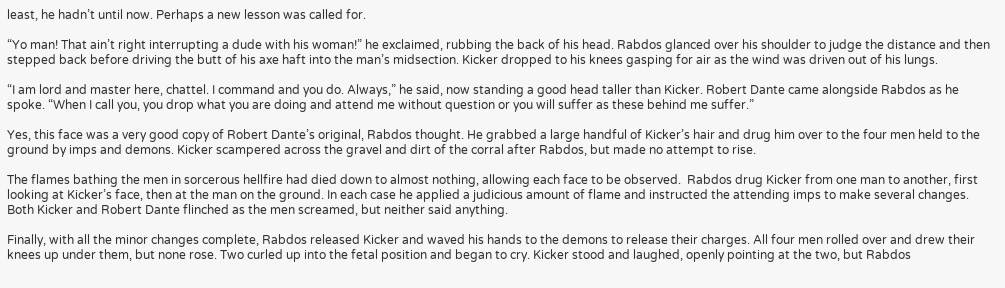least, he hadn’t until now. Perhaps a new lesson was called for.

“Yo man! That ain’t right interrupting a dude with his woman!” he exclaimed, rubbing the back of his head. Rabdos glanced over his shoulder to judge the distance and then stepped back before driving the butt of his axe haft into the man’s midsection. Kicker dropped to his knees gasping for air as the wind was driven out of his lungs.

“I am lord and master here, chattel. I command and you do. Always,” he said, now standing a good head taller than Kicker. Robert Dante came alongside Rabdos as he spoke. “When I call you, you drop what you are doing and attend me without question or you will suffer as these behind me suffer.”

Yes, this face was a very good copy of Robert Dante’s original, Rabdos thought. He grabbed a large handful of Kicker’s hair and drug him over to the four men held to the ground by imps and demons. Kicker scampered across the gravel and dirt of the corral after Rabdos, but made no attempt to rise.

The flames bathing the men in sorcerous hellfire had died down to almost nothing, allowing each face to be observed.  Rabdos drug Kicker from one man to another, first looking at Kicker’s face, then at the man on the ground. In each case he applied a judicious amount of flame and instructed the attending imps to make several changes. Both Kicker and Robert Dante flinched as the men screamed, but neither said anything.

Finally, with all the minor changes complete, Rabdos released Kicker and waved his hands to the demons to release their charges. All four men rolled over and drew their knees up under them, but none rose. Two curled up into the fetal position and began to cry. Kicker stood and laughed, openly pointing at the two, but Rabdos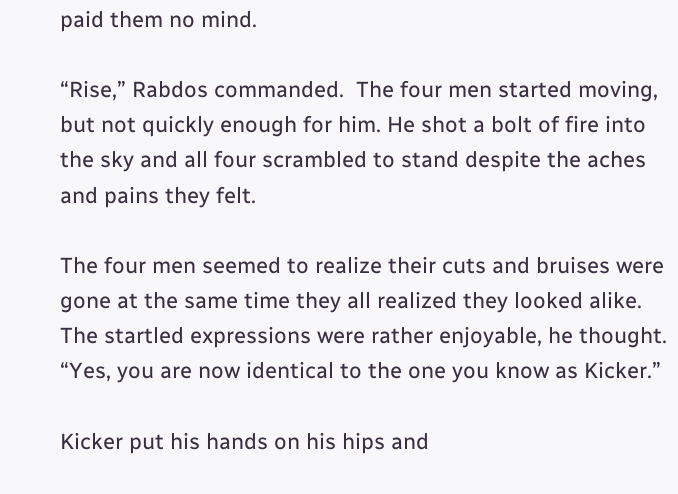paid them no mind.

“Rise,” Rabdos commanded.  The four men started moving, but not quickly enough for him. He shot a bolt of fire into the sky and all four scrambled to stand despite the aches and pains they felt.

The four men seemed to realize their cuts and bruises were gone at the same time they all realized they looked alike.  The startled expressions were rather enjoyable, he thought. “Yes, you are now identical to the one you know as Kicker.”

Kicker put his hands on his hips and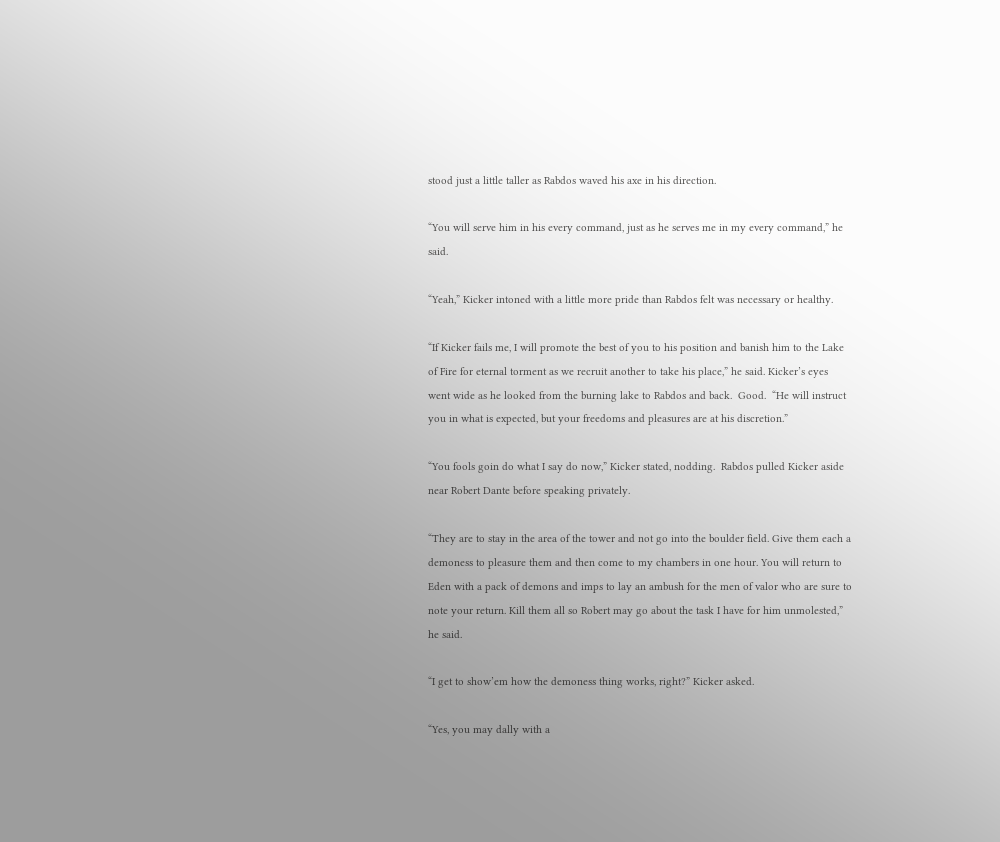stood just a little taller as Rabdos waved his axe in his direction.

“You will serve him in his every command, just as he serves me in my every command,” he said.

“Yeah,” Kicker intoned with a little more pride than Rabdos felt was necessary or healthy.

“If Kicker fails me, I will promote the best of you to his position and banish him to the Lake of Fire for eternal torment as we recruit another to take his place,” he said. Kicker’s eyes went wide as he looked from the burning lake to Rabdos and back.  Good.  “He will instruct you in what is expected, but your freedoms and pleasures are at his discretion.”

“You fools goin do what I say do now,” Kicker stated, nodding.  Rabdos pulled Kicker aside near Robert Dante before speaking privately.

“They are to stay in the area of the tower and not go into the boulder field. Give them each a demoness to pleasure them and then come to my chambers in one hour. You will return to Eden with a pack of demons and imps to lay an ambush for the men of valor who are sure to note your return. Kill them all so Robert may go about the task I have for him unmolested,” he said.

“I get to show’em how the demoness thing works, right?” Kicker asked.

“Yes, you may dally with a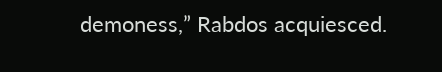demoness,” Rabdos acquiesced.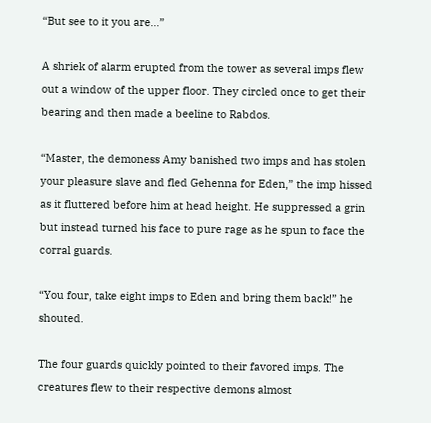“But see to it you are…”

A shriek of alarm erupted from the tower as several imps flew out a window of the upper floor. They circled once to get their bearing and then made a beeline to Rabdos.

“Master, the demoness Amy banished two imps and has stolen your pleasure slave and fled Gehenna for Eden,” the imp hissed as it fluttered before him at head height. He suppressed a grin but instead turned his face to pure rage as he spun to face the corral guards.

“You four, take eight imps to Eden and bring them back!” he shouted.

The four guards quickly pointed to their favored imps. The creatures flew to their respective demons almost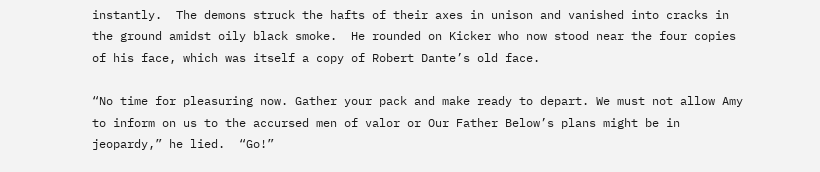instantly.  The demons struck the hafts of their axes in unison and vanished into cracks in the ground amidst oily black smoke.  He rounded on Kicker who now stood near the four copies of his face, which was itself a copy of Robert Dante’s old face.

“No time for pleasuring now. Gather your pack and make ready to depart. We must not allow Amy to inform on us to the accursed men of valor or Our Father Below’s plans might be in jeopardy,” he lied.  “Go!”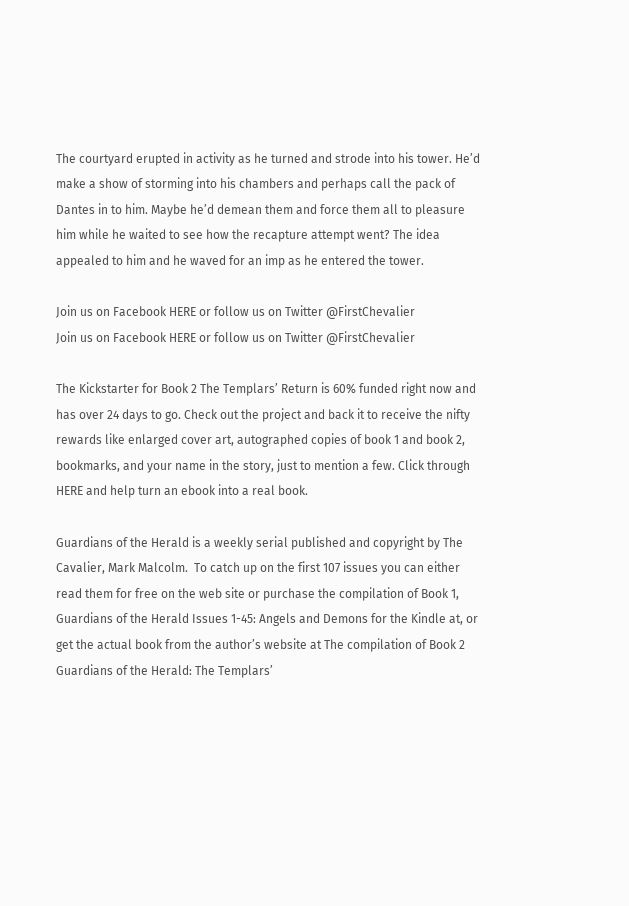The courtyard erupted in activity as he turned and strode into his tower. He’d make a show of storming into his chambers and perhaps call the pack of Dantes in to him. Maybe he’d demean them and force them all to pleasure him while he waited to see how the recapture attempt went? The idea appealed to him and he waved for an imp as he entered the tower.

Join us on Facebook HERE or follow us on Twitter @FirstChevalier
Join us on Facebook HERE or follow us on Twitter @FirstChevalier

The Kickstarter for Book 2 The Templars’ Return is 60% funded right now and has over 24 days to go. Check out the project and back it to receive the nifty rewards like enlarged cover art, autographed copies of book 1 and book 2, bookmarks, and your name in the story, just to mention a few. Click through HERE and help turn an ebook into a real book.

Guardians of the Herald is a weekly serial published and copyright by The Cavalier, Mark Malcolm.  To catch up on the first 107 issues you can either read them for free on the web site or purchase the compilation of Book 1, Guardians of the Herald Issues 1-45: Angels and Demons for the Kindle at, or get the actual book from the author’s website at The compilation of Book 2 Guardians of the Herald: The Templars’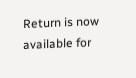Return is now available for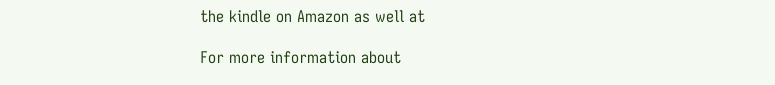the kindle on Amazon as well at

For more information about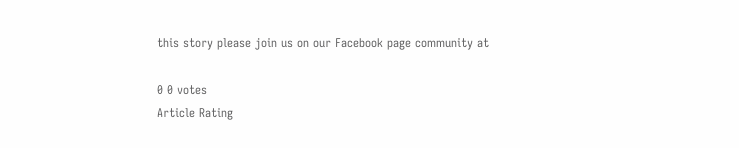this story please join us on our Facebook page community at

0 0 votes
Article Rating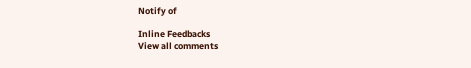Notify of

Inline Feedbacks
View all comments